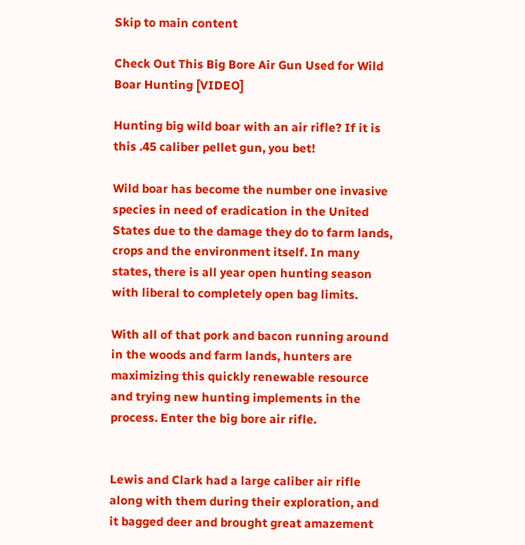Skip to main content

Check Out This Big Bore Air Gun Used for Wild Boar Hunting [VIDEO]

Hunting big wild boar with an air rifle? If it is this .45 caliber pellet gun, you bet!

Wild boar has become the number one invasive species in need of eradication in the United States due to the damage they do to farm lands, crops and the environment itself. In many states, there is all year open hunting season with liberal to completely open bag limits.

With all of that pork and bacon running around in the woods and farm lands, hunters are maximizing this quickly renewable resource and trying new hunting implements in the process. Enter the big bore air rifle.


Lewis and Clark had a large caliber air rifle along with them during their exploration, and it bagged deer and brought great amazement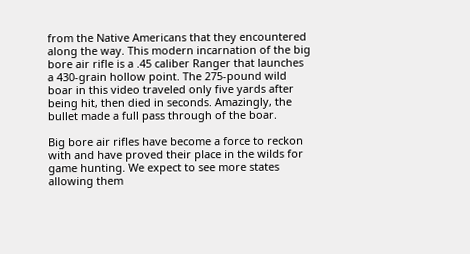from the Native Americans that they encountered along the way. This modern incarnation of the big bore air rifle is a .45 caliber Ranger that launches a 430-grain hollow point. The 275-pound wild boar in this video traveled only five yards after being hit, then died in seconds. Amazingly, the bullet made a full pass through of the boar.

Big bore air rifles have become a force to reckon with and have proved their place in the wilds for game hunting. We expect to see more states allowing them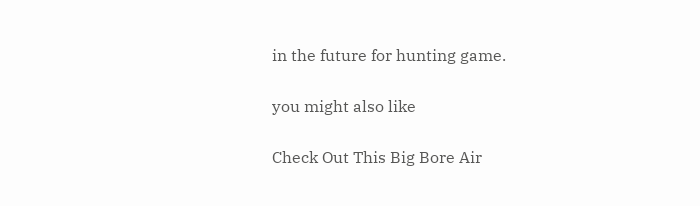in the future for hunting game.

you might also like

Check Out This Big Bore Air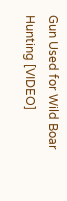Gun Used for Wild Boar Hunting [VIDEO]